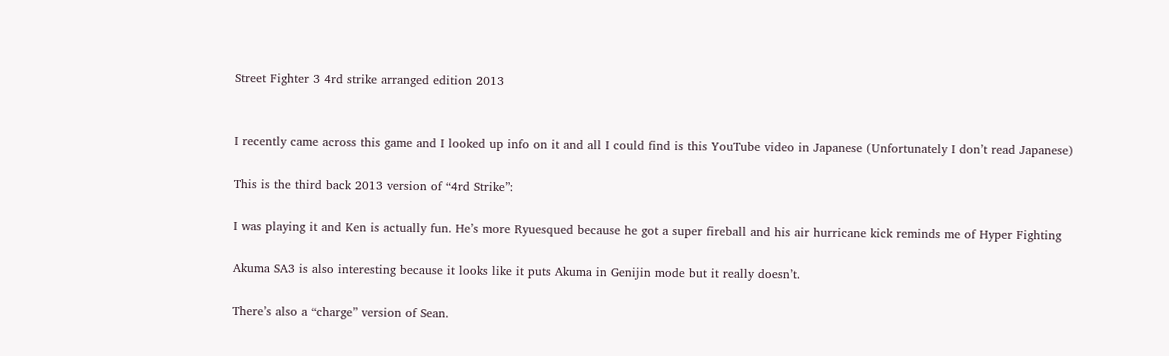Street Fighter 3 4rd strike arranged edition 2013


I recently came across this game and I looked up info on it and all I could find is this YouTube video in Japanese (Unfortunately I don’t read Japanese)

This is the third back 2013 version of “4rd Strike”:

I was playing it and Ken is actually fun. He’s more Ryuesqued because he got a super fireball and his air hurricane kick reminds me of Hyper Fighting

Akuma SA3 is also interesting because it looks like it puts Akuma in Genijin mode but it really doesn’t.

There’s also a “charge” version of Sean.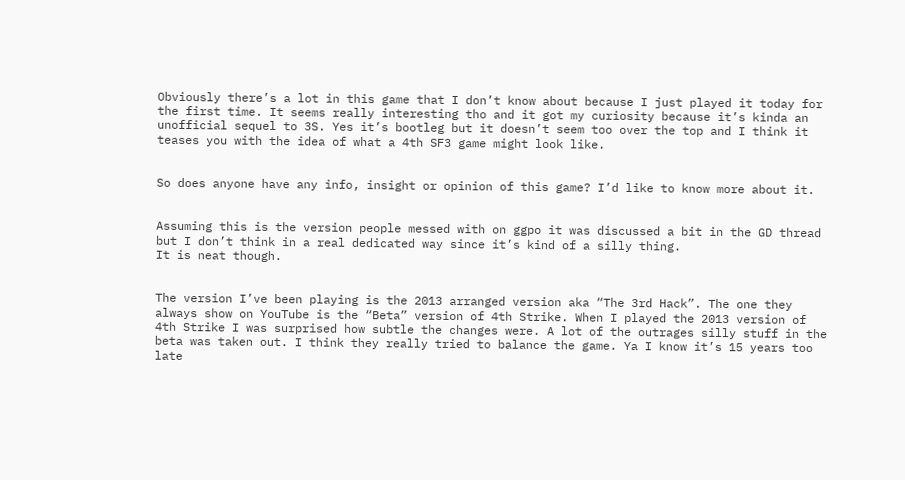Obviously there’s a lot in this game that I don’t know about because I just played it today for the first time. It seems really interesting tho and it got my curiosity because it’s kinda an unofficial sequel to 3S. Yes it’s bootleg but it doesn’t seem too over the top and I think it teases you with the idea of what a 4th SF3 game might look like.


So does anyone have any info, insight or opinion of this game? I’d like to know more about it.


Assuming this is the version people messed with on ggpo it was discussed a bit in the GD thread but I don’t think in a real dedicated way since it’s kind of a silly thing.
It is neat though.


The version I’ve been playing is the 2013 arranged version aka “The 3rd Hack”. The one they always show on YouTube is the “Beta” version of 4th Strike. When I played the 2013 version of 4th Strike I was surprised how subtle the changes were. A lot of the outrages silly stuff in the beta was taken out. I think they really tried to balance the game. Ya I know it’s 15 years too late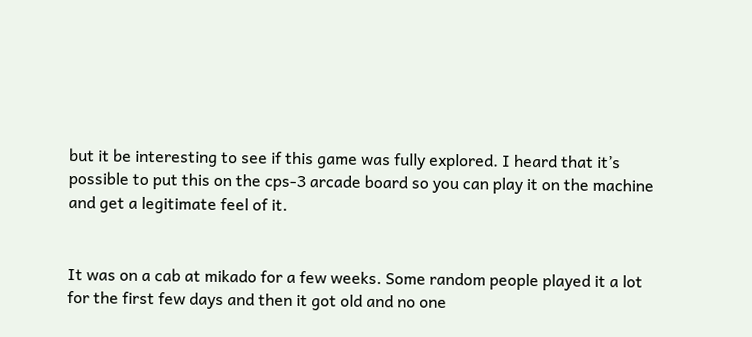but it be interesting to see if this game was fully explored. I heard that it’s possible to put this on the cps-3 arcade board so you can play it on the machine and get a legitimate feel of it.


It was on a cab at mikado for a few weeks. Some random people played it a lot for the first few days and then it got old and no one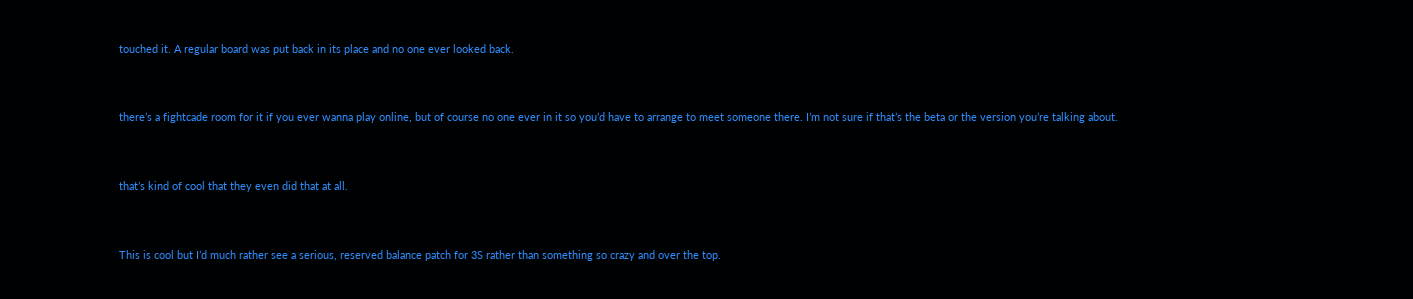touched it. A regular board was put back in its place and no one ever looked back.


there’s a fightcade room for it if you ever wanna play online, but of course no one ever in it so you’d have to arrange to meet someone there. I’m not sure if that’s the beta or the version you’re talking about.


that’s kind of cool that they even did that at all.


This is cool but I’d much rather see a serious, reserved balance patch for 3S rather than something so crazy and over the top.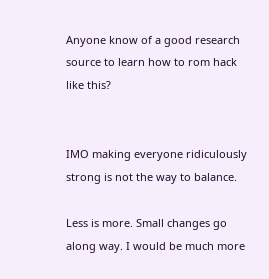Anyone know of a good research source to learn how to rom hack like this?


IMO making everyone ridiculously strong is not the way to balance.

Less is more. Small changes go along way. I would be much more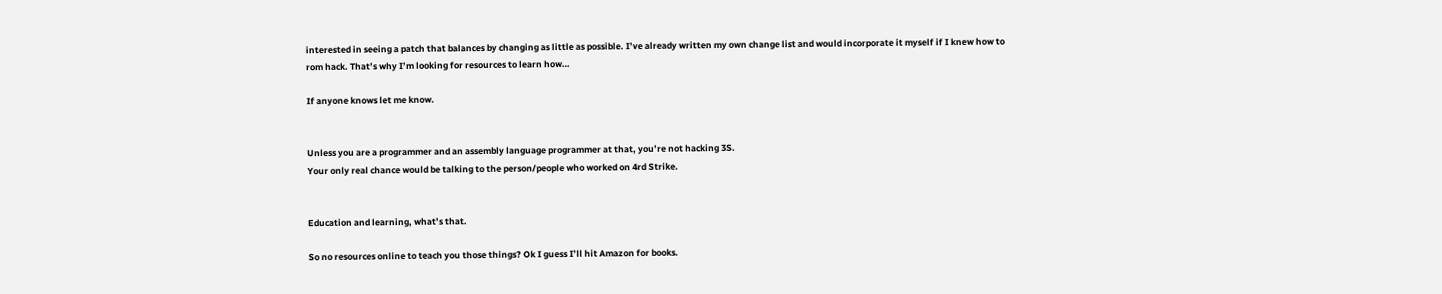interested in seeing a patch that balances by changing as little as possible. I’ve already written my own change list and would incorporate it myself if I knew how to rom hack. That’s why I’m looking for resources to learn how…

If anyone knows let me know.


Unless you are a programmer and an assembly language programmer at that, you’re not hacking 3S.
Your only real chance would be talking to the person/people who worked on 4rd Strike.


Education and learning, what’s that.

So no resources online to teach you those things? Ok I guess I’ll hit Amazon for books.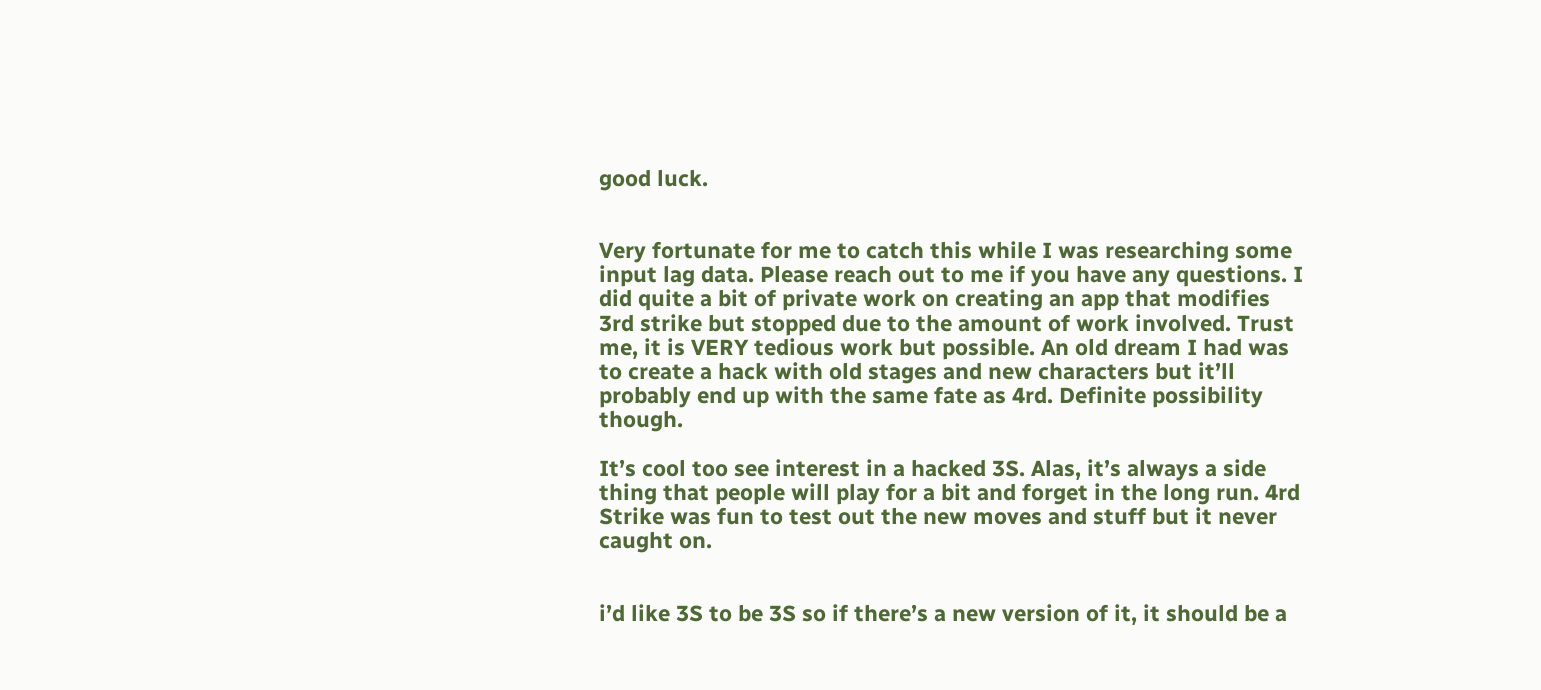good luck.


Very fortunate for me to catch this while I was researching some input lag data. Please reach out to me if you have any questions. I did quite a bit of private work on creating an app that modifies 3rd strike but stopped due to the amount of work involved. Trust me, it is VERY tedious work but possible. An old dream I had was to create a hack with old stages and new characters but it’ll probably end up with the same fate as 4rd. Definite possibility though.

It’s cool too see interest in a hacked 3S. Alas, it’s always a side thing that people will play for a bit and forget in the long run. 4rd Strike was fun to test out the new moves and stuff but it never caught on.


i’d like 3S to be 3S so if there’s a new version of it, it should be a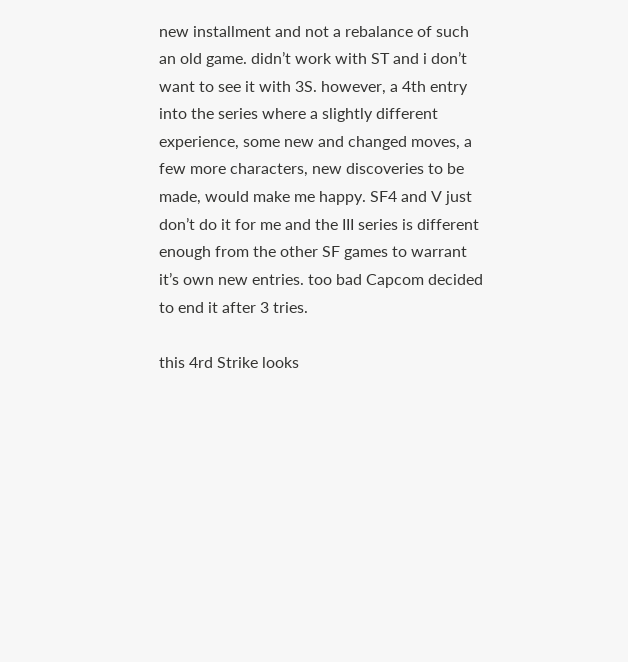new installment and not a rebalance of such an old game. didn’t work with ST and i don’t want to see it with 3S. however, a 4th entry into the series where a slightly different experience, some new and changed moves, a few more characters, new discoveries to be made, would make me happy. SF4 and V just don’t do it for me and the III series is different enough from the other SF games to warrant it’s own new entries. too bad Capcom decided to end it after 3 tries.

this 4rd Strike looks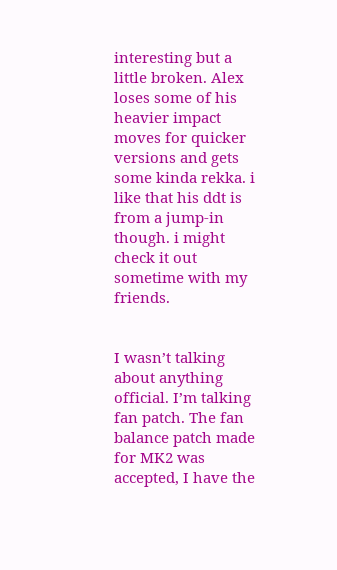interesting but a little broken. Alex loses some of his heavier impact moves for quicker versions and gets some kinda rekka. i like that his ddt is from a jump-in though. i might check it out sometime with my friends.


I wasn’t talking about anything official. I’m talking fan patch. The fan balance patch made for MK2 was accepted, I have the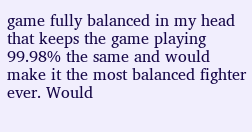game fully balanced in my head that keeps the game playing 99.98% the same and would make it the most balanced fighter ever. Would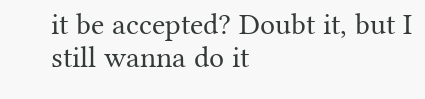it be accepted? Doubt it, but I still wanna do it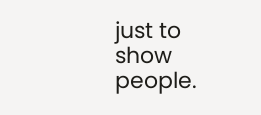just to show people.